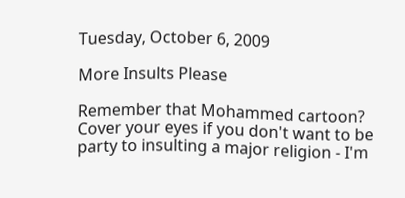Tuesday, October 6, 2009

More Insults Please

Remember that Mohammed cartoon? Cover your eyes if you don't want to be party to insulting a major religion - I'm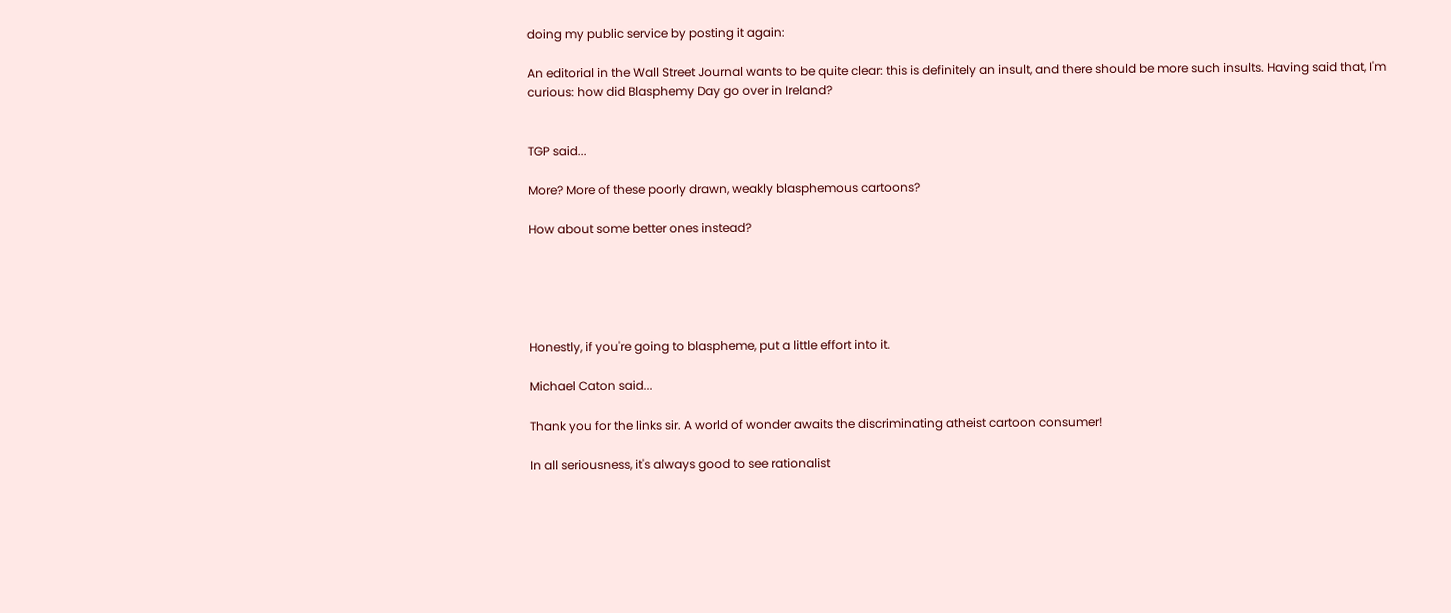doing my public service by posting it again:

An editorial in the Wall Street Journal wants to be quite clear: this is definitely an insult, and there should be more such insults. Having said that, I'm curious: how did Blasphemy Day go over in Ireland?


TGP said...

More? More of these poorly drawn, weakly blasphemous cartoons?

How about some better ones instead?





Honestly, if you're going to blaspheme, put a little effort into it.

Michael Caton said...

Thank you for the links sir. A world of wonder awaits the discriminating atheist cartoon consumer!

In all seriousness, it's always good to see rationalist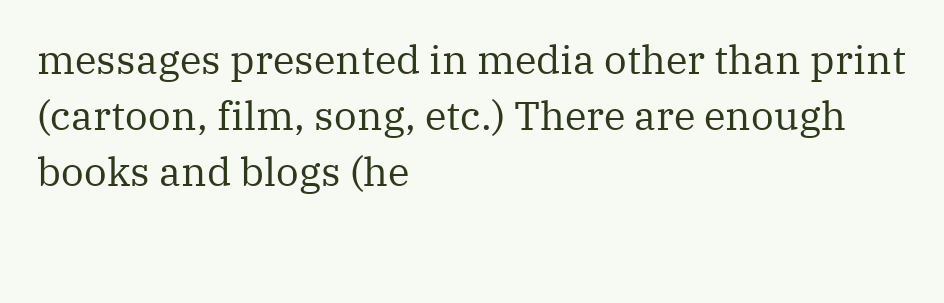messages presented in media other than print (cartoon, film, song, etc.) There are enough books and blogs (he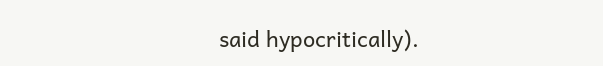said hypocritically).